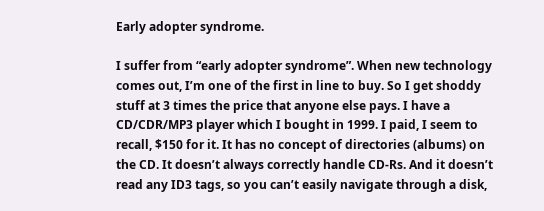Early adopter syndrome.

I suffer from “early adopter syndrome”. When new technology comes out, I’m one of the first in line to buy. So I get shoddy stuff at 3 times the price that anyone else pays. I have a CD/CDR/MP3 player which I bought in 1999. I paid, I seem to recall, $150 for it. It has no concept of directories (albums) on the CD. It doesn’t always correctly handle CD-Rs. And it doesn’t read any ID3 tags, so you can’t easily navigate through a disk,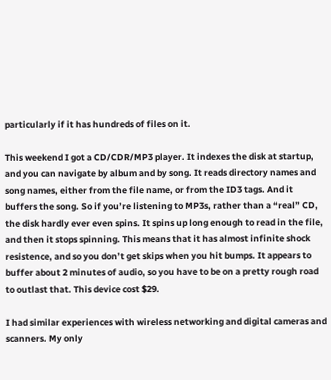particularly if it has hundreds of files on it.

This weekend I got a CD/CDR/MP3 player. It indexes the disk at startup, and you can navigate by album and by song. It reads directory names and song names, either from the file name, or from the ID3 tags. And it buffers the song. So if you’re listening to MP3s, rather than a “real” CD, the disk hardly ever even spins. It spins up long enough to read in the file, and then it stops spinning. This means that it has almost infinite shock resistence, and so you don’t get skips when you hit bumps. It appears to buffer about 2 minutes of audio, so you have to be on a pretty rough road to outlast that. This device cost $29.

I had similar experiences with wireless networking and digital cameras and scanners. My only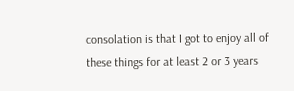consolation is that I got to enjoy all of these things for at least 2 or 3 years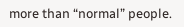more than “normal” people.